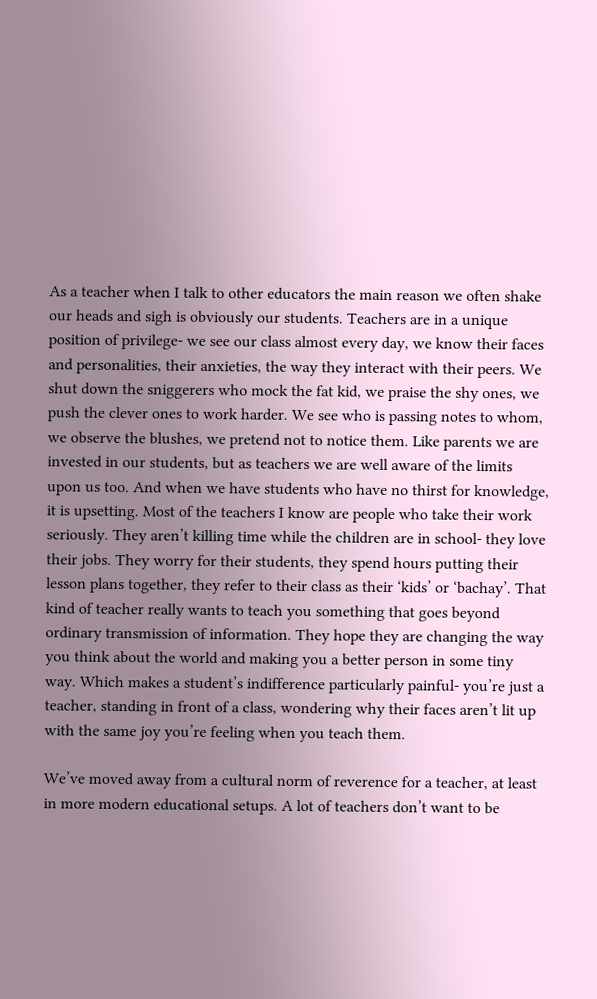As a teacher when I talk to other educators the main reason we often shake our heads and sigh is obviously our students. Teachers are in a unique position of privilege- we see our class almost every day, we know their faces and personalities, their anxieties, the way they interact with their peers. We shut down the sniggerers who mock the fat kid, we praise the shy ones, we push the clever ones to work harder. We see who is passing notes to whom, we observe the blushes, we pretend not to notice them. Like parents we are invested in our students, but as teachers we are well aware of the limits upon us too. And when we have students who have no thirst for knowledge, it is upsetting. Most of the teachers I know are people who take their work seriously. They aren’t killing time while the children are in school- they love their jobs. They worry for their students, they spend hours putting their lesson plans together, they refer to their class as their ‘kids’ or ‘bachay’. That kind of teacher really wants to teach you something that goes beyond ordinary transmission of information. They hope they are changing the way you think about the world and making you a better person in some tiny way. Which makes a student’s indifference particularly painful- you’re just a teacher, standing in front of a class, wondering why their faces aren’t lit up with the same joy you’re feeling when you teach them.

We’ve moved away from a cultural norm of reverence for a teacher, at least in more modern educational setups. A lot of teachers don’t want to be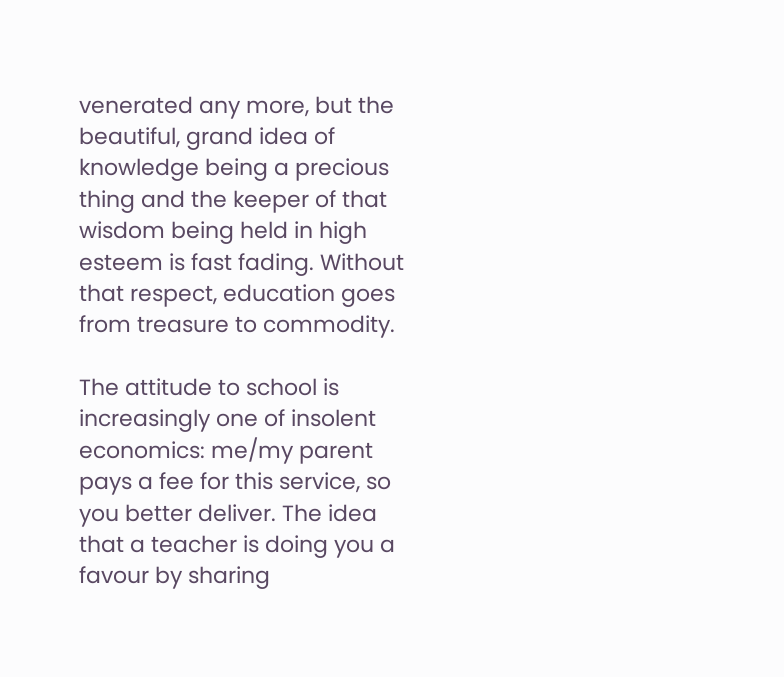venerated any more, but the beautiful, grand idea of knowledge being a precious thing and the keeper of that wisdom being held in high esteem is fast fading. Without that respect, education goes from treasure to commodity.

The attitude to school is increasingly one of insolent economics: me/my parent pays a fee for this service, so you better deliver. The idea that a teacher is doing you a favour by sharing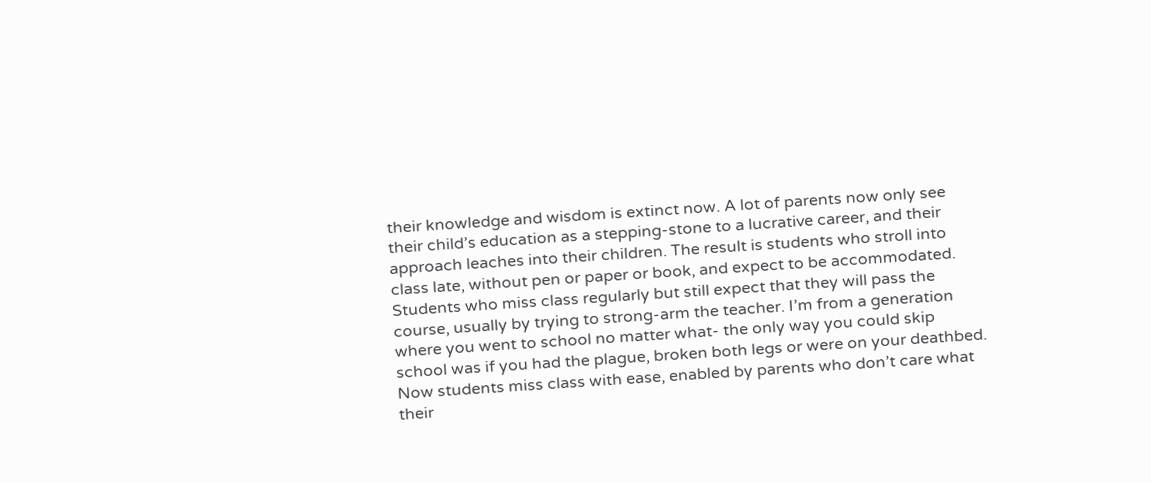their knowledge and wisdom is extinct now. A lot of parents now only see their child’s education as a stepping-stone to a lucrative career, and their approach leaches into their children. The result is students who stroll into class late, without pen or paper or book, and expect to be accommodated. Students who miss class regularly but still expect that they will pass the course, usually by trying to strong-arm the teacher. I’m from a generation where you went to school no matter what- the only way you could skip school was if you had the plague, broken both legs or were on your deathbed. Now students miss class with ease, enabled by parents who don’t care what their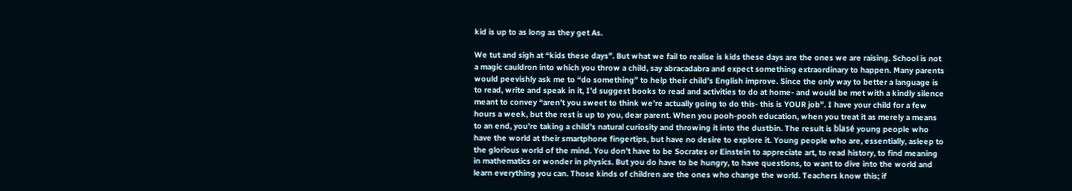kid is up to as long as they get As.

We tut and sigh at “kids these days”. But what we fail to realise is kids these days are the ones we are raising. School is not a magic cauldron into which you throw a child, say abracadabra and expect something extraordinary to happen. Many parents would peevishly ask me to “do something” to help their child’s English improve. Since the only way to better a language is to read, write and speak in it, I’d suggest books to read and activities to do at home- and would be met with a kindly silence meant to convey “aren’t you sweet to think we’re actually going to do this- this is YOUR job”. I have your child for a few hours a week, but the rest is up to you, dear parent. When you pooh-pooh education, when you treat it as merely a means to an end, you’re taking a child’s natural curiosity and throwing it into the dustbin. The result is blasé young people who have the world at their smartphone fingertips, but have no desire to explore it. Young people who are, essentially, asleep to the glorious world of the mind. You don’t have to be Socrates or Einstein to appreciate art, to read history, to find meaning in mathematics or wonder in physics. But you do have to be hungry, to have questions, to want to dive into the world and learn everything you can. Those kinds of children are the ones who change the world. Teachers know this; if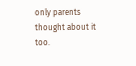only parents thought about it too.